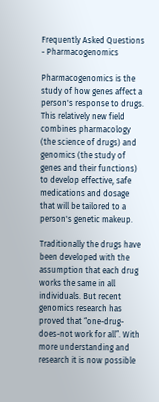Frequently Asked Questions - Pharmacogenomics

Pharmacogenomics is the study of how genes affect a person's response to drugs. This relatively new field combines pharmacology (the science of drugs) and genomics (the study of genes and their functions) to develop effective, safe medications and dosage that will be tailored to a person's genetic makeup.

Traditionally the drugs have been developed with the assumption that each drug works the same in all individuals. But recent genomics research has proved that “one-drug-does-not work for all”. With more understanding and research it is now possible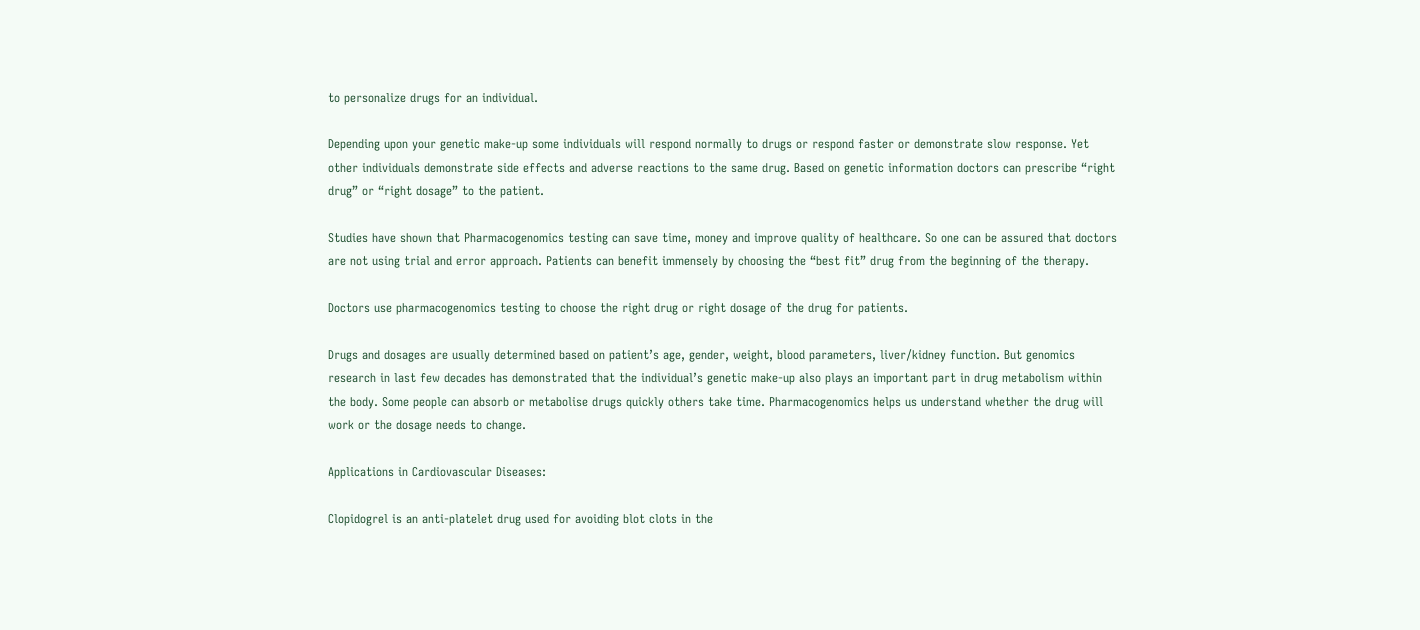to personalize drugs for an individual.

Depending upon your genetic make-up some individuals will respond normally to drugs or respond faster or demonstrate slow response. Yet other individuals demonstrate side effects and adverse reactions to the same drug. Based on genetic information doctors can prescribe “right drug” or “right dosage” to the patient.

Studies have shown that Pharmacogenomics testing can save time, money and improve quality of healthcare. So one can be assured that doctors are not using trial and error approach. Patients can benefit immensely by choosing the “best fit” drug from the beginning of the therapy.

Doctors use pharmacogenomics testing to choose the right drug or right dosage of the drug for patients.

Drugs and dosages are usually determined based on patient’s age, gender, weight, blood parameters, liver/kidney function. But genomics research in last few decades has demonstrated that the individual’s genetic make-up also plays an important part in drug metabolism within the body. Some people can absorb or metabolise drugs quickly others take time. Pharmacogenomics helps us understand whether the drug will work or the dosage needs to change.

Applications in Cardiovascular Diseases:

Clopidogrel is an anti-platelet drug used for avoiding blot clots in the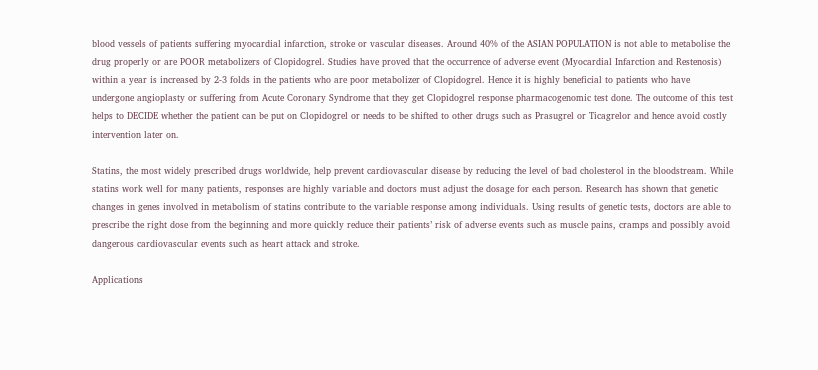blood vessels of patients suffering myocardial infarction, stroke or vascular diseases. Around 40% of the ASIAN POPULATION is not able to metabolise the drug properly or are POOR metabolizers of Clopidogrel. Studies have proved that the occurrence of adverse event (Myocardial Infarction and Restenosis) within a year is increased by 2-3 folds in the patients who are poor metabolizer of Clopidogrel. Hence it is highly beneficial to patients who have undergone angioplasty or suffering from Acute Coronary Syndrome that they get Clopidogrel response pharmacogenomic test done. The outcome of this test helps to DECIDE whether the patient can be put on Clopidogrel or needs to be shifted to other drugs such as Prasugrel or Ticagrelor and hence avoid costly intervention later on.

Statins, the most widely prescribed drugs worldwide, help prevent cardiovascular disease by reducing the level of bad cholesterol in the bloodstream. While statins work well for many patients, responses are highly variable and doctors must adjust the dosage for each person. Research has shown that genetic changes in genes involved in metabolism of statins contribute to the variable response among individuals. Using results of genetic tests, doctors are able to prescribe the right dose from the beginning and more quickly reduce their patients’ risk of adverse events such as muscle pains, cramps and possibly avoid dangerous cardiovascular events such as heart attack and stroke.

Applications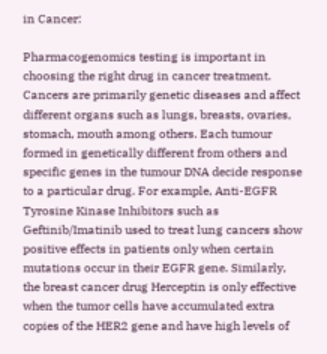in Cancer:

Pharmacogenomics testing is important in choosing the right drug in cancer treatment. Cancers are primarily genetic diseases and affect different organs such as lungs, breasts, ovaries, stomach, mouth among others. Each tumour formed in genetically different from others and specific genes in the tumour DNA decide response to a particular drug. For example, Anti-EGFR Tyrosine Kinase Inhibitors such as Geftinib/Imatinib used to treat lung cancers show positive effects in patients only when certain mutations occur in their EGFR gene. Similarly, the breast cancer drug Herceptin is only effective when the tumor cells have accumulated extra copies of the HER2 gene and have high levels of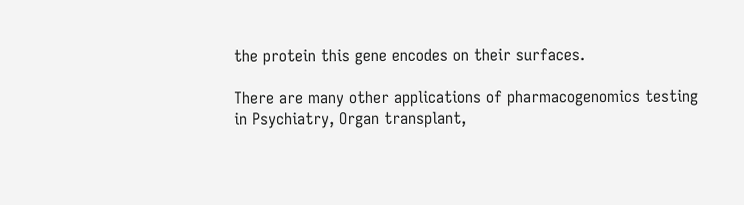the protein this gene encodes on their surfaces.

There are many other applications of pharmacogenomics testing in Psychiatry, Organ transplant,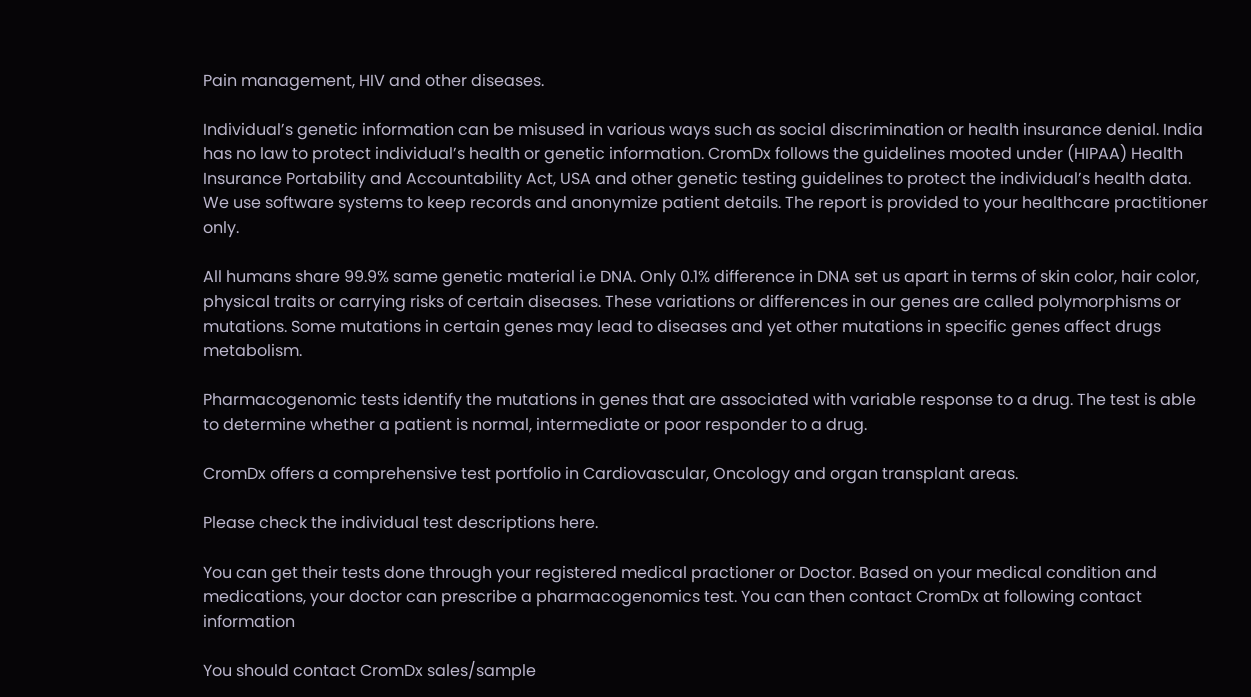Pain management, HIV and other diseases.

Individual’s genetic information can be misused in various ways such as social discrimination or health insurance denial. India has no law to protect individual’s health or genetic information. CromDx follows the guidelines mooted under (HIPAA) Health Insurance Portability and Accountability Act, USA and other genetic testing guidelines to protect the individual’s health data. We use software systems to keep records and anonymize patient details. The report is provided to your healthcare practitioner only.

All humans share 99.9% same genetic material i.e DNA. Only 0.1% difference in DNA set us apart in terms of skin color, hair color, physical traits or carrying risks of certain diseases. These variations or differences in our genes are called polymorphisms or mutations. Some mutations in certain genes may lead to diseases and yet other mutations in specific genes affect drugs metabolism.

Pharmacogenomic tests identify the mutations in genes that are associated with variable response to a drug. The test is able to determine whether a patient is normal, intermediate or poor responder to a drug.

CromDx offers a comprehensive test portfolio in Cardiovascular, Oncology and organ transplant areas.

Please check the individual test descriptions here.

You can get their tests done through your registered medical practioner or Doctor. Based on your medical condition and medications, your doctor can prescribe a pharmacogenomics test. You can then contact CromDx at following contact information

You should contact CromDx sales/sample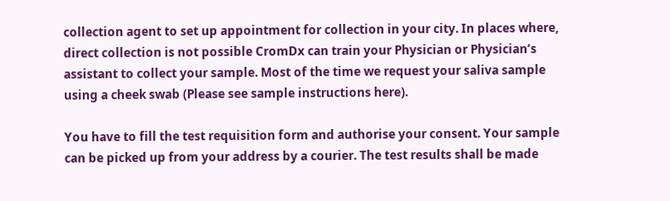collection agent to set up appointment for collection in your city. In places where, direct collection is not possible CromDx can train your Physician or Physician’s assistant to collect your sample. Most of the time we request your saliva sample using a cheek swab (Please see sample instructions here).

You have to fill the test requisition form and authorise your consent. Your sample can be picked up from your address by a courier. The test results shall be made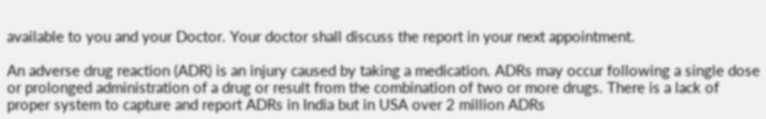available to you and your Doctor. Your doctor shall discuss the report in your next appointment.

An adverse drug reaction (ADR) is an injury caused by taking a medication. ADRs may occur following a single dose or prolonged administration of a drug or result from the combination of two or more drugs. There is a lack of proper system to capture and report ADRs in India but in USA over 2 million ADRs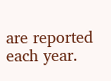are reported each year.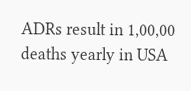ADRs result in 1,00,00 deaths yearly in USA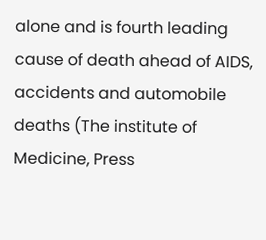alone and is fourth leading cause of death ahead of AIDS, accidents and automobile deaths (The institute of Medicine, Press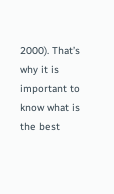2000). That’s why it is important to know what is the best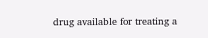drug available for treating a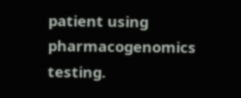patient using pharmacogenomics testing.